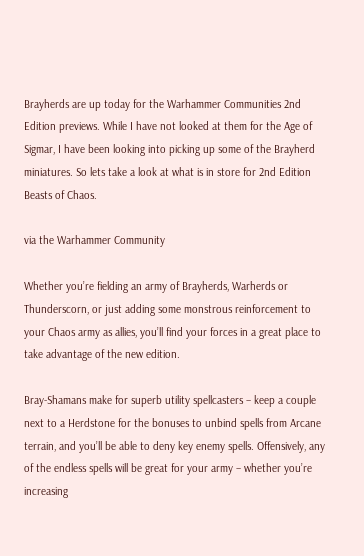Brayherds are up today for the Warhammer Communities 2nd Edition previews. While I have not looked at them for the Age of Sigmar, I have been looking into picking up some of the Brayherd miniatures. So lets take a look at what is in store for 2nd Edition Beasts of Chaos.

via the Warhammer Community

Whether you’re fielding an army of Brayherds, Warherds or Thunderscorn, or just adding some monstrous reinforcement to your Chaos army as allies, you’ll find your forces in a great place to take advantage of the new edition.

Bray-Shamans make for superb utility spellcasters – keep a couple next to a Herdstone for the bonuses to unbind spells from Arcane terrain, and you’ll be able to deny key enemy spells. Offensively, any of the endless spells will be great for your army – whether you’re increasing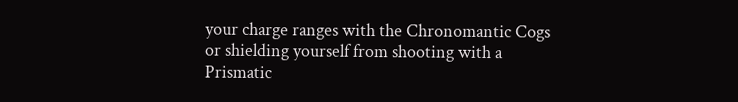your charge ranges with the Chronomantic Cogs or shielding yourself from shooting with a Prismatic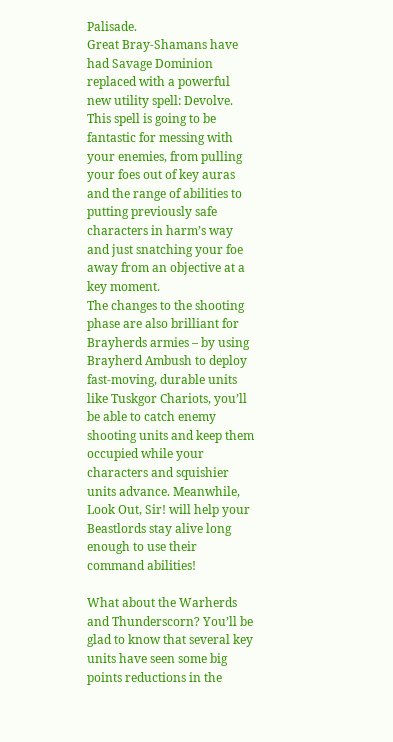Palisade.
Great Bray-Shamans have had Savage Dominion replaced with a powerful new utility spell: Devolve.
This spell is going to be fantastic for messing with your enemies, from pulling your foes out of key auras and the range of abilities to putting previously safe characters in harm’s way and just snatching your foe away from an objective at a key moment.
The changes to the shooting phase are also brilliant for Brayherds armies – by using Brayherd Ambush to deploy fast-moving, durable units like Tuskgor Chariots, you’ll be able to catch enemy shooting units and keep them occupied while your characters and squishier units advance. Meanwhile, Look Out, Sir! will help your Beastlords stay alive long enough to use their command abilities!

What about the Warherds and Thunderscorn? You’ll be glad to know that several key units have seen some big points reductions in the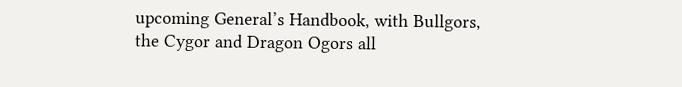upcoming General’s Handbook, with Bullgors, the Cygor and Dragon Ogors all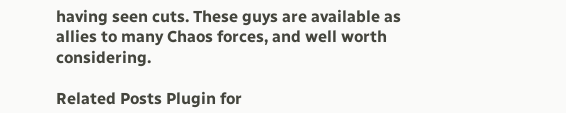having seen cuts. These guys are available as allies to many Chaos forces, and well worth considering.

Related Posts Plugin for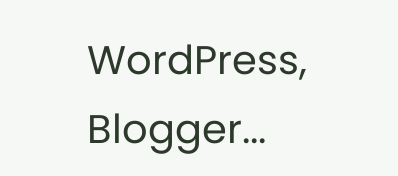WordPress, Blogger...